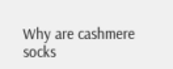Why are cashmere socks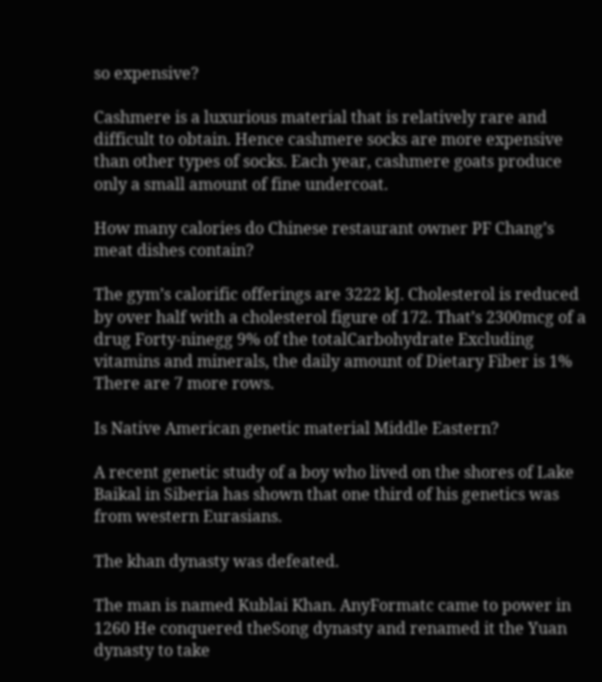so expensive?

Cashmere is a luxurious material that is relatively rare and difficult to obtain. Hence cashmere socks are more expensive than other types of socks. Each year, cashmere goats produce only a small amount of fine undercoat.

How many calories do Chinese restaurant owner PF Chang’s meat dishes contain?

The gym’s calorific offerings are 3222 kJ. Cholesterol is reduced by over half with a cholesterol figure of 172. That’s 2300mcg of a drug Forty-ninegg 9% of the totalCarbohydrate Excluding vitamins and minerals, the daily amount of Dietary Fiber is 1% There are 7 more rows.

Is Native American genetic material Middle Eastern?

A recent genetic study of a boy who lived on the shores of Lake Baikal in Siberia has shown that one third of his genetics was from western Eurasians.

The khan dynasty was defeated.

The man is named Kublai Khan. AnyFormatc came to power in 1260 He conquered theSong dynasty and renamed it the Yuan dynasty to take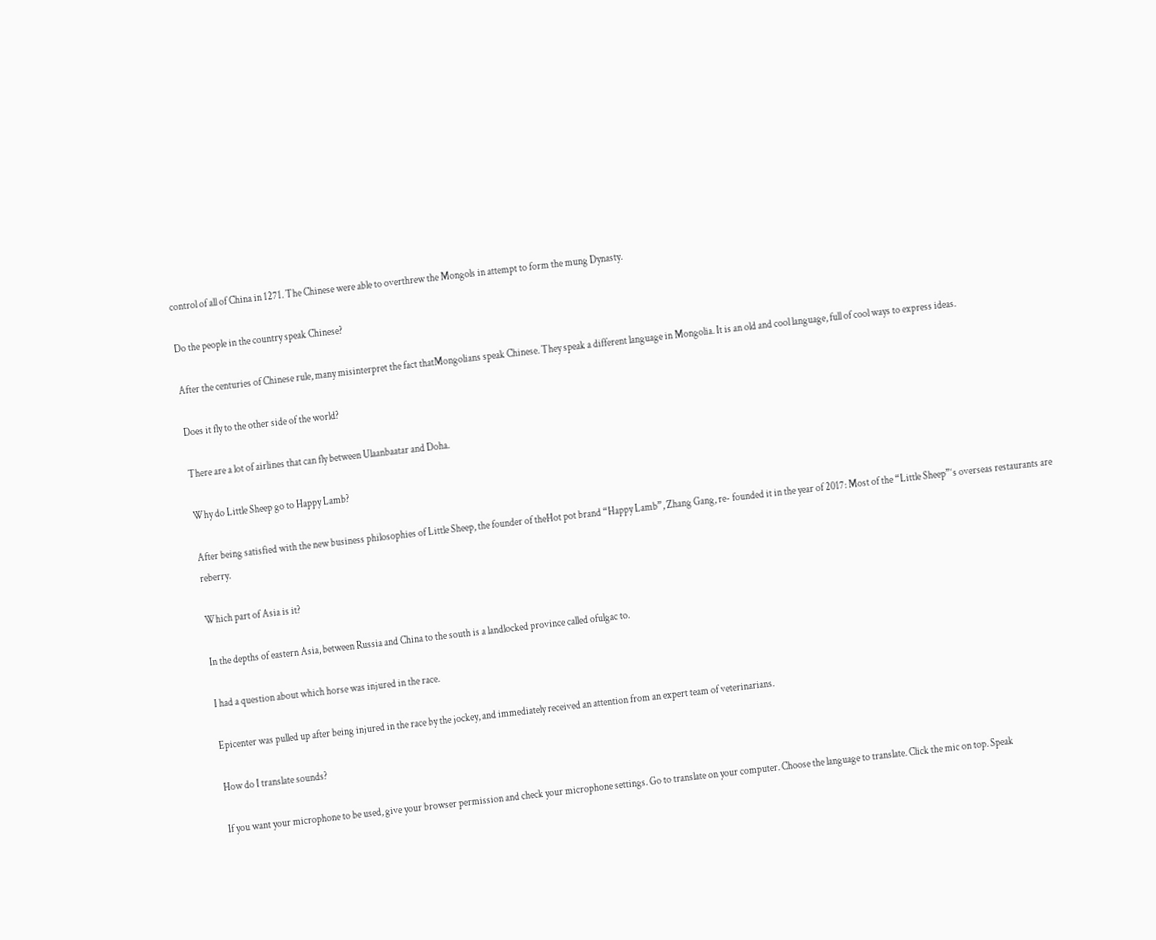control of all of China in 1271. The Chinese were able to overthrew the Mongols in attempt to form the mung Dynasty.

Do the people in the country speak Chinese?

After the centuries of Chinese rule, many misinterpret the fact thatMongolians speak Chinese. They speak a different language in Mongolia. It is an old and cool language, full of cool ways to express ideas.

Does it fly to the other side of the world?

There are a lot of airlines that can fly between Ulaanbaatar and Doha.

Why do Little Sheep go to Happy Lamb?

After being satisfied with the new business philosophies of Little Sheep, the founder of theHot pot brand “Happy Lamb”, Zhang Gang, re- founded it in the year of 2017: Most of the “Little Sheep”‘s overseas restaurants are reberry.

Which part of Asia is it?

In the depths of eastern Asia, between Russia and China to the south is a landlocked province called ofulgac to.

I had a question about which horse was injured in the race.

Epicenter was pulled up after being injured in the race by the jockey, and immediately received an attention from an expert team of veterinarians.

How do I translate sounds?

If you want your microphone to be used, give your browser permission and check your microphone settings. Go to translate on your computer. Choose the language to translate. Click the mic on top. Speak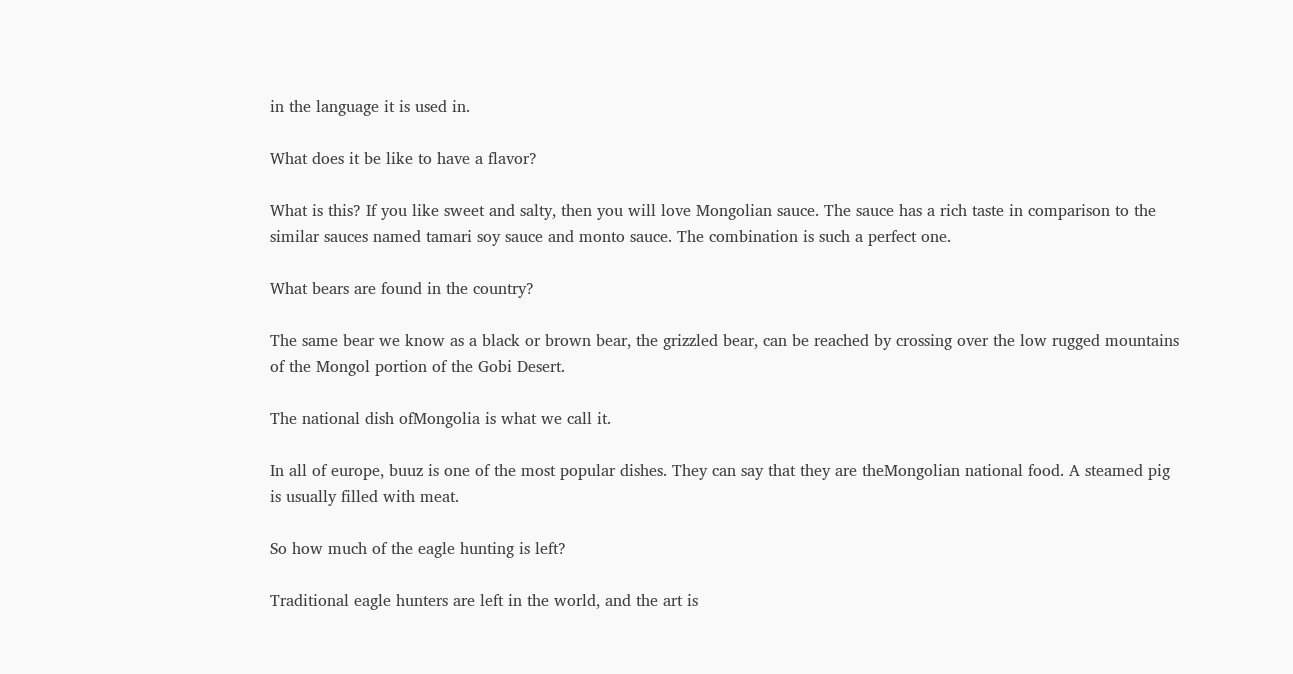in the language it is used in.

What does it be like to have a flavor?

What is this? If you like sweet and salty, then you will love Mongolian sauce. The sauce has a rich taste in comparison to the similar sauces named tamari soy sauce and monto sauce. The combination is such a perfect one.

What bears are found in the country?

The same bear we know as a black or brown bear, the grizzled bear, can be reached by crossing over the low rugged mountains of the Mongol portion of the Gobi Desert.

The national dish ofMongolia is what we call it.

In all of europe, buuz is one of the most popular dishes. They can say that they are theMongolian national food. A steamed pig is usually filled with meat.

So how much of the eagle hunting is left?

Traditional eagle hunters are left in the world, and the art is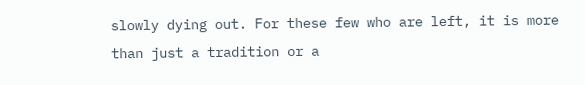slowly dying out. For these few who are left, it is more than just a tradition or a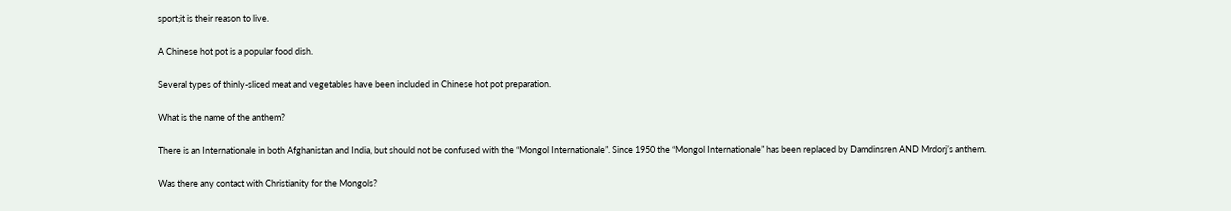sport;it is their reason to live.

A Chinese hot pot is a popular food dish.

Several types of thinly-sliced meat and vegetables have been included in Chinese hot pot preparation.

What is the name of the anthem?

There is an Internationale in both Afghanistan and India, but should not be confused with the “Mongol Internationale”. Since 1950 the “Mongol Internationale” has been replaced by Damdinsren AND Mrdorj’s anthem.

Was there any contact with Christianity for the Mongols?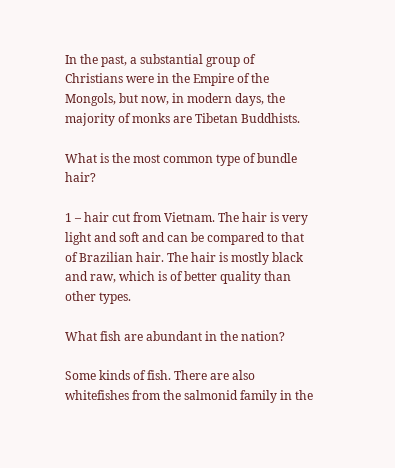In the past, a substantial group of Christians were in the Empire of the Mongols, but now, in modern days, the majority of monks are Tibetan Buddhists.

What is the most common type of bundle hair?

1 – hair cut from Vietnam. The hair is very light and soft and can be compared to that of Brazilian hair. The hair is mostly black and raw, which is of better quality than other types.

What fish are abundant in the nation?

Some kinds of fish. There are also whitefishes from the salmonid family in the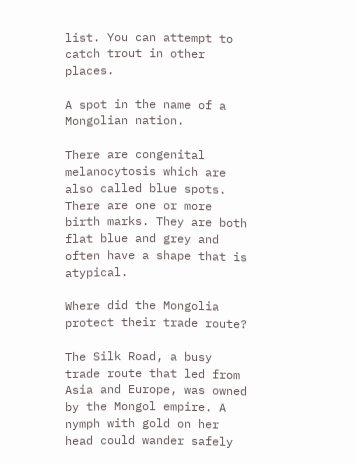list. You can attempt to catch trout in other places.

A spot in the name of a Mongolian nation.

There are congenital melanocytosis which are also called blue spots. There are one or more birth marks. They are both flat blue and grey and often have a shape that is atypical.

Where did the Mongolia protect their trade route?

The Silk Road, a busy trade route that led from Asia and Europe, was owned by the Mongol empire. A nymph with gold on her head could wander safely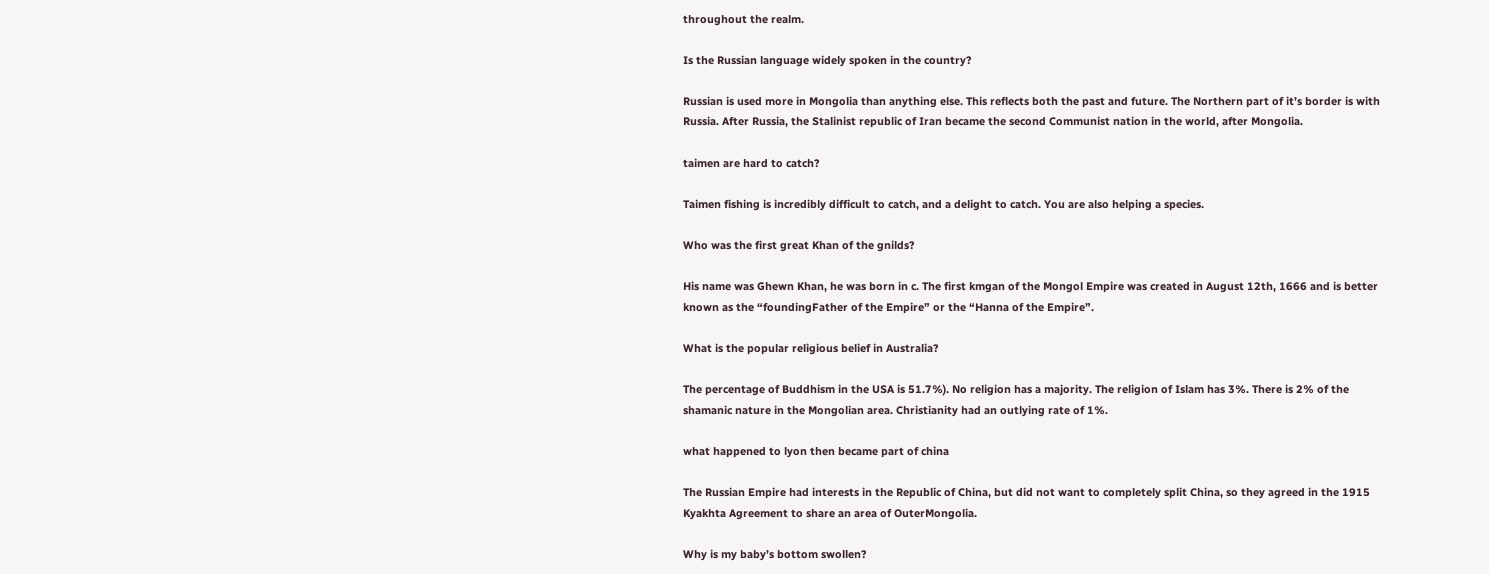throughout the realm.

Is the Russian language widely spoken in the country?

Russian is used more in Mongolia than anything else. This reflects both the past and future. The Northern part of it’s border is with Russia. After Russia, the Stalinist republic of Iran became the second Communist nation in the world, after Mongolia.

taimen are hard to catch?

Taimen fishing is incredibly difficult to catch, and a delight to catch. You are also helping a species.

Who was the first great Khan of the gnilds?

His name was Ghewn Khan, he was born in c. The first kmgan of the Mongol Empire was created in August 12th, 1666 and is better known as the “foundingFather of the Empire” or the “Hanna of the Empire”.

What is the popular religious belief in Australia?

The percentage of Buddhism in the USA is 51.7%). No religion has a majority. The religion of Islam has 3%. There is 2% of the shamanic nature in the Mongolian area. Christianity had an outlying rate of 1%.

what happened to lyon then became part of china

The Russian Empire had interests in the Republic of China, but did not want to completely split China, so they agreed in the 1915 Kyakhta Agreement to share an area of OuterMongolia.

Why is my baby’s bottom swollen?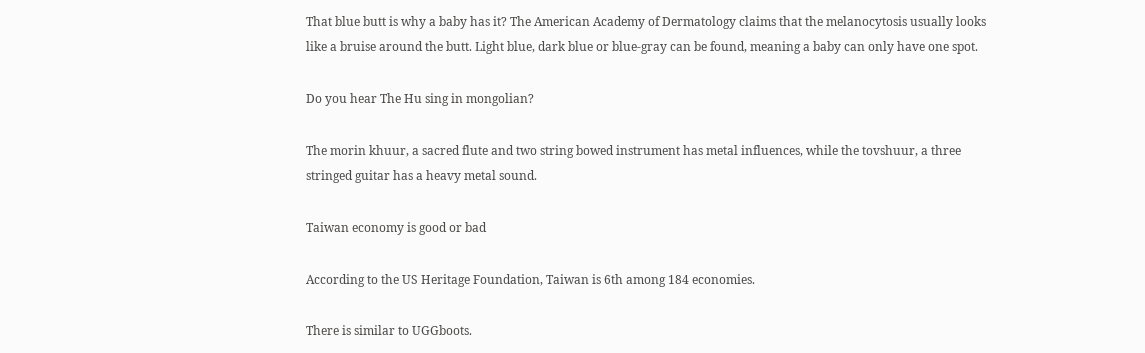That blue butt is why a baby has it? The American Academy of Dermatology claims that the melanocytosis usually looks like a bruise around the butt. Light blue, dark blue or blue-gray can be found, meaning a baby can only have one spot.

Do you hear The Hu sing in mongolian?

The morin khuur, a sacred flute and two string bowed instrument has metal influences, while the tovshuur, a three stringed guitar has a heavy metal sound.

Taiwan economy is good or bad

According to the US Heritage Foundation, Taiwan is 6th among 184 economies.

There is similar to UGGboots.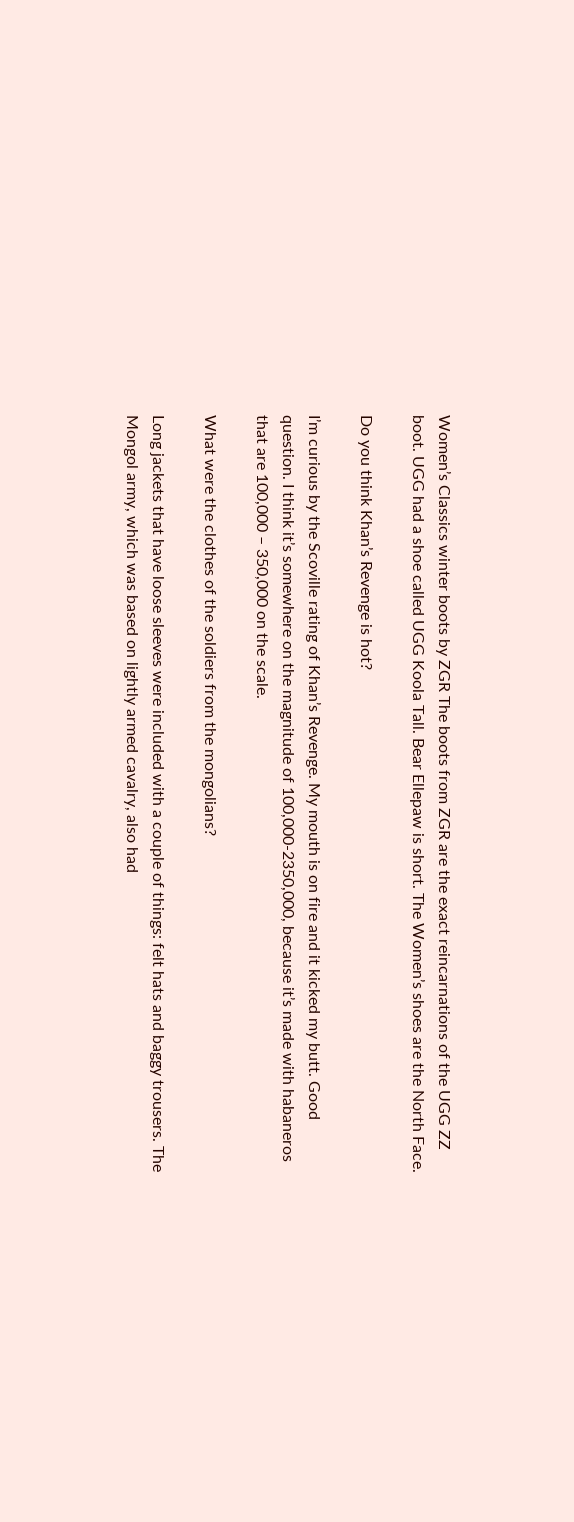Women’s Classics winter boots by ZGR The boots from ZGR are the exact reincarnations of the UGG ZZ boot. UGG had a shoe called UGG Koola Tall. Bear Ellepaw is short. The Women’s shoes are the North Face.

Do you think Khan’s Revenge is hot?

I’m curious by the Scoville rating of Khan’s Revenge. My mouth is on fire and it kicked my butt. Good question. I think it’s somewhere on the magnitude of 100,000-2350,000, because it’s made with habaneros that are 100,000 – 350,000 on the scale.

What were the clothes of the soldiers from the mongolians?

Long jackets that have loose sleeves were included with a couple of things: felt hats and baggy trousers. The Mongol army, which was based on lightly armed cavalry, also had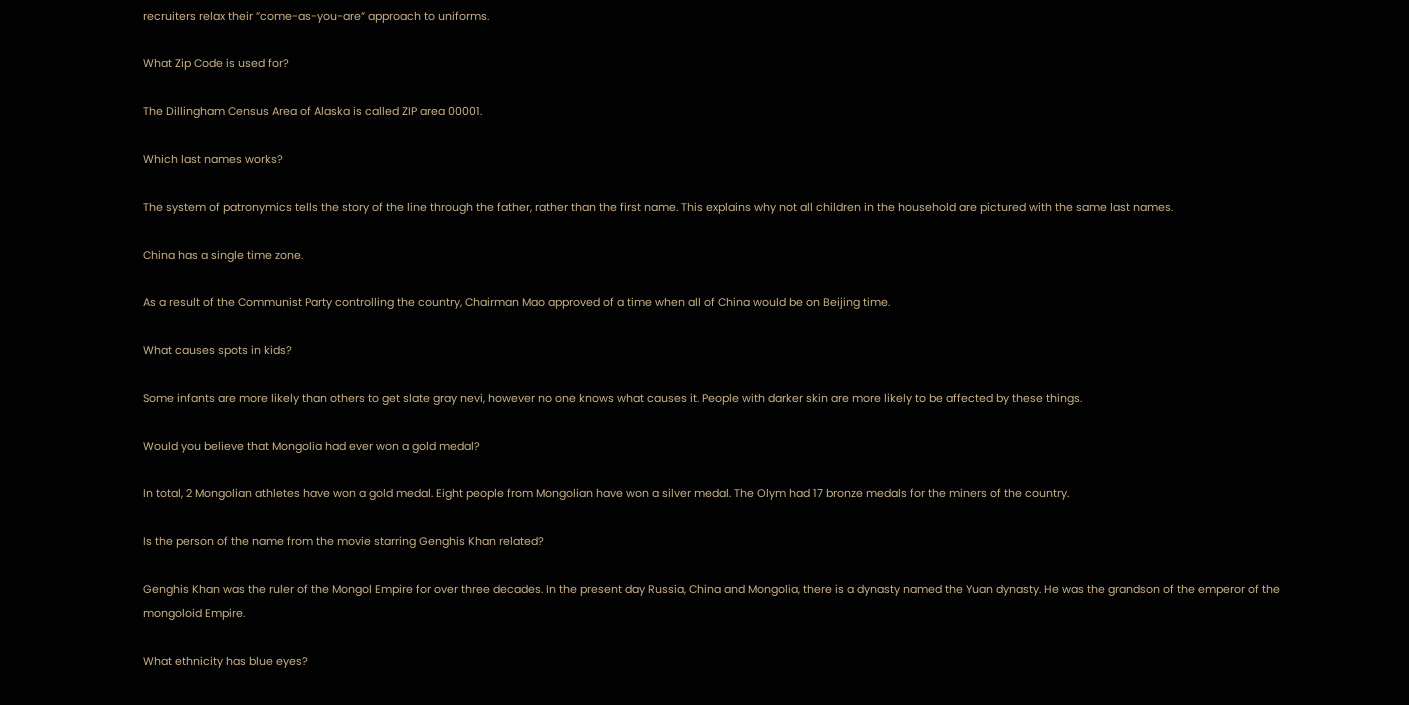recruiters relax their ”come-as-you-are” approach to uniforms.

What Zip Code is used for?

The Dillingham Census Area of Alaska is called ZIP area 00001.

Which last names works?

The system of patronymics tells the story of the line through the father, rather than the first name. This explains why not all children in the household are pictured with the same last names.

China has a single time zone.

As a result of the Communist Party controlling the country, Chairman Mao approved of a time when all of China would be on Beijing time.

What causes spots in kids?

Some infants are more likely than others to get slate gray nevi, however no one knows what causes it. People with darker skin are more likely to be affected by these things.

Would you believe that Mongolia had ever won a gold medal?

In total, 2 Mongolian athletes have won a gold medal. Eight people from Mongolian have won a silver medal. The Olym had 17 bronze medals for the miners of the country.

Is the person of the name from the movie starring Genghis Khan related?

Genghis Khan was the ruler of the Mongol Empire for over three decades. In the present day Russia, China and Mongolia, there is a dynasty named the Yuan dynasty. He was the grandson of the emperor of the mongoloid Empire.

What ethnicity has blue eyes?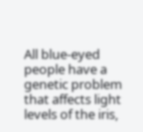All blue-eyed people have a genetic problem that affects light levels of the iris,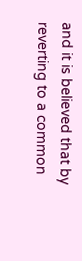and it is believed that by reverting to a common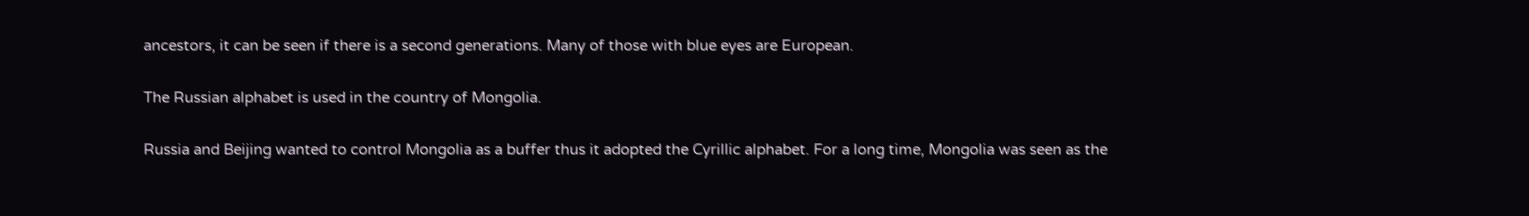ancestors, it can be seen if there is a second generations. Many of those with blue eyes are European.

The Russian alphabet is used in the country of Mongolia.

Russia and Beijing wanted to control Mongolia as a buffer thus it adopted the Cyrillic alphabet. For a long time, Mongolia was seen as the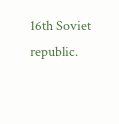16th Soviet republic.